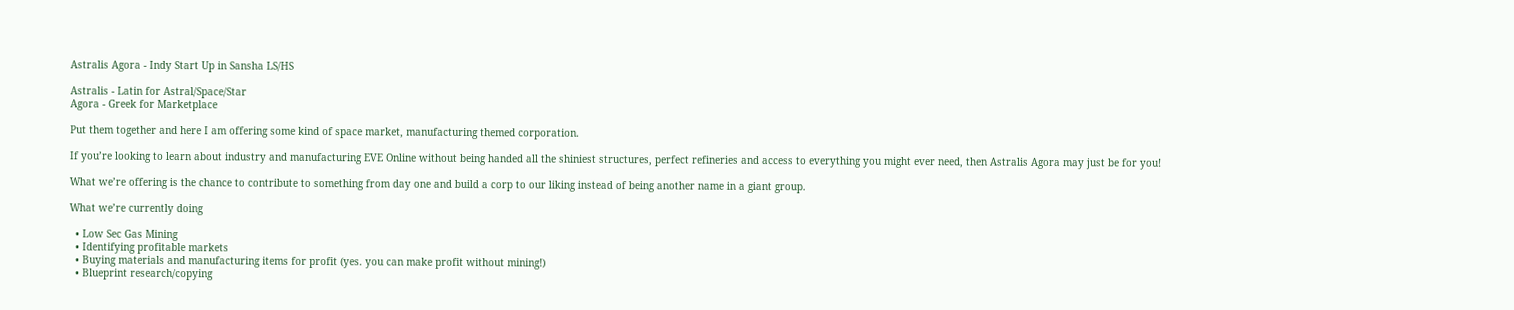Astralis Agora - Indy Start Up in Sansha LS/HS

Astralis - Latin for Astral/Space/Star
Agora - Greek for Marketplace

Put them together and here I am offering some kind of space market, manufacturing themed corporation.

If you’re looking to learn about industry and manufacturing EVE Online without being handed all the shiniest structures, perfect refineries and access to everything you might ever need, then Astralis Agora may just be for you!

What we’re offering is the chance to contribute to something from day one and build a corp to our liking instead of being another name in a giant group.

What we’re currently doing

  • Low Sec Gas Mining
  • Identifying profitable markets
  • Buying materials and manufacturing items for profit (yes. you can make profit without mining!)
  • Blueprint research/copying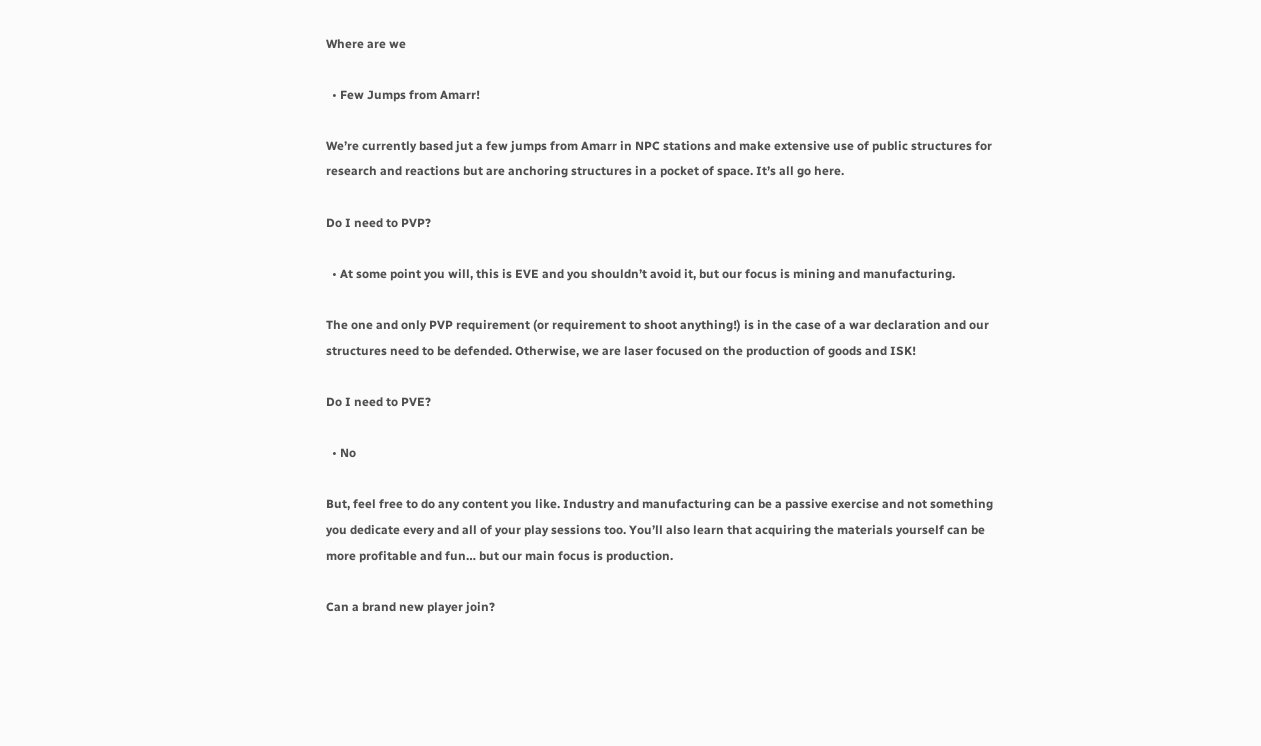Where are we

  • Few Jumps from Amarr!

We’re currently based jut a few jumps from Amarr in NPC stations and make extensive use of public structures for research and reactions but are anchoring structures in a pocket of space. It’s all go here.

Do I need to PVP?

  • At some point you will, this is EVE and you shouldn’t avoid it, but our focus is mining and manufacturing.

The one and only PVP requirement (or requirement to shoot anything!) is in the case of a war declaration and our structures need to be defended. Otherwise, we are laser focused on the production of goods and ISK!

Do I need to PVE?

  • No

But, feel free to do any content you like. Industry and manufacturing can be a passive exercise and not something you dedicate every and all of your play sessions too. You’ll also learn that acquiring the materials yourself can be more profitable and fun… but our main focus is production.

Can a brand new player join?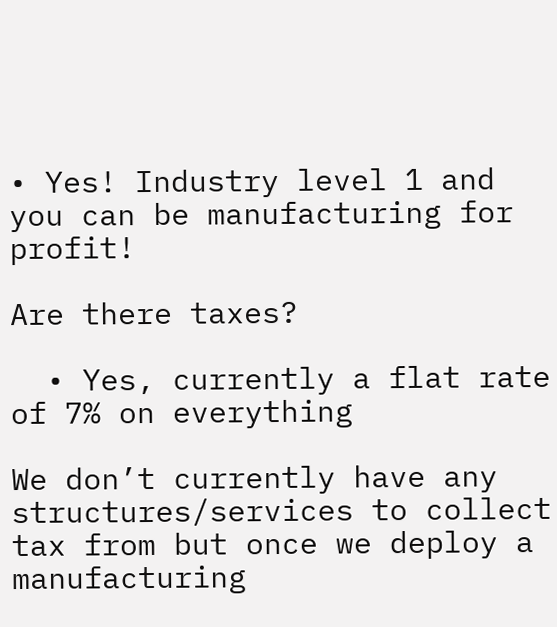• Yes! Industry level 1 and you can be manufacturing for profit!

Are there taxes?

  • Yes, currently a flat rate of 7% on everything

We don’t currently have any structures/services to collect tax from but once we deploy a manufacturing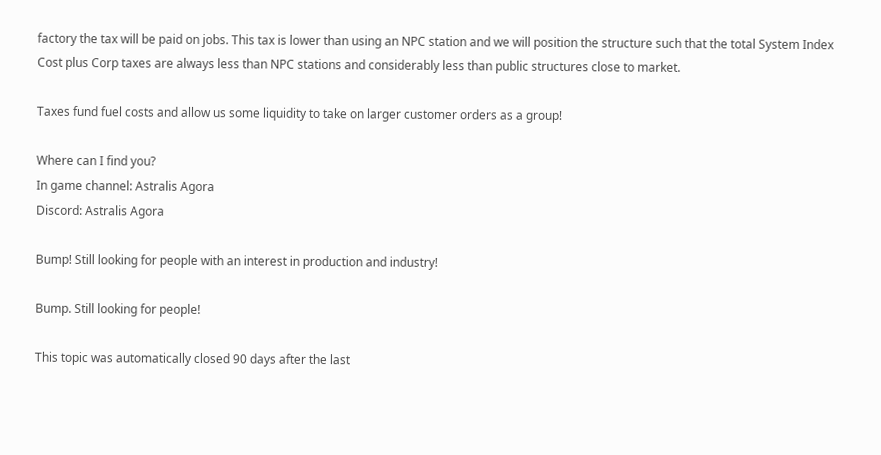factory the tax will be paid on jobs. This tax is lower than using an NPC station and we will position the structure such that the total System Index Cost plus Corp taxes are always less than NPC stations and considerably less than public structures close to market.

Taxes fund fuel costs and allow us some liquidity to take on larger customer orders as a group!

Where can I find you?
In game channel: Astralis Agora
Discord: Astralis Agora

Bump! Still looking for people with an interest in production and industry!

Bump. Still looking for people!

This topic was automatically closed 90 days after the last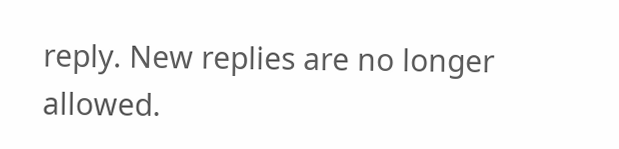reply. New replies are no longer allowed.